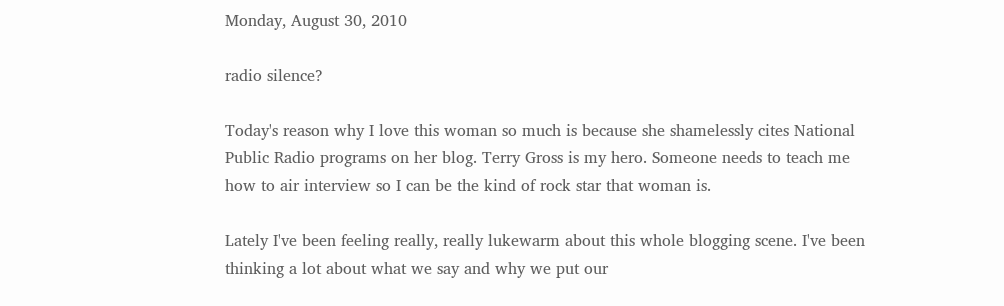Monday, August 30, 2010

radio silence?

Today's reason why I love this woman so much is because she shamelessly cites National Public Radio programs on her blog. Terry Gross is my hero. Someone needs to teach me how to air interview so I can be the kind of rock star that woman is.

Lately I've been feeling really, really lukewarm about this whole blogging scene. I've been thinking a lot about what we say and why we put our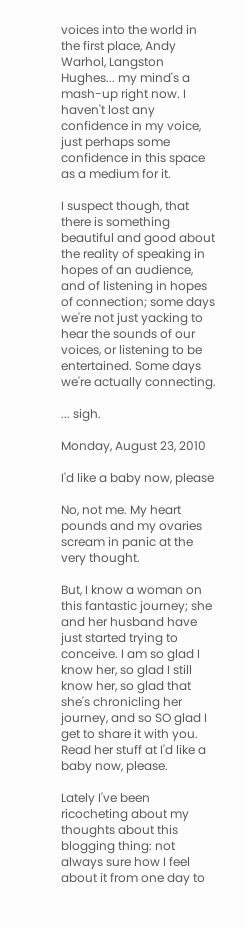voices into the world in the first place, Andy Warhol, Langston Hughes... my mind's a mash-up right now. I haven't lost any confidence in my voice, just perhaps some confidence in this space as a medium for it.

I suspect though, that there is something beautiful and good about the reality of speaking in hopes of an audience, and of listening in hopes of connection; some days we're not just yacking to hear the sounds of our voices, or listening to be entertained. Some days we're actually connecting.

... sigh.

Monday, August 23, 2010

I'd like a baby now, please

No, not me. My heart pounds and my ovaries scream in panic at the very thought.

But, I know a woman on this fantastic journey; she and her husband have just started trying to conceive. I am so glad I know her, so glad I still know her, so glad that she's chronicling her journey, and so SO glad I get to share it with you. Read her stuff at I'd like a baby now, please.

Lately I've been ricocheting about my thoughts about this blogging thing: not always sure how I feel about it from one day to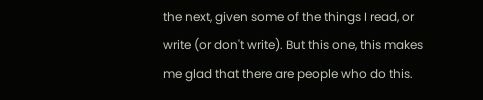the next, given some of the things I read, or write (or don't write). But this one, this makes me glad that there are people who do this.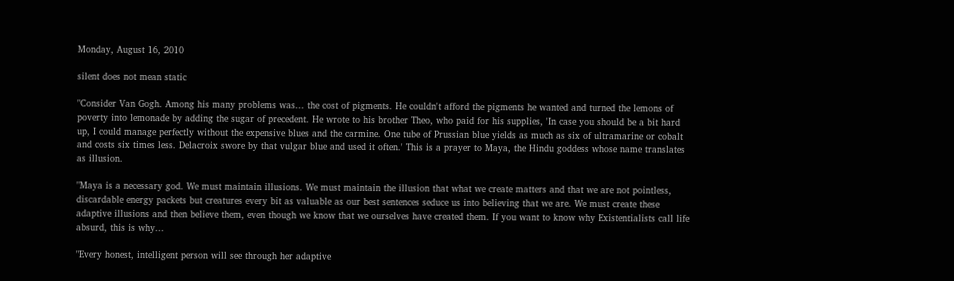Monday, August 16, 2010

silent does not mean static

"Consider Van Gogh. Among his many problems was... the cost of pigments. He couldn't afford the pigments he wanted and turned the lemons of poverty into lemonade by adding the sugar of precedent. He wrote to his brother Theo, who paid for his supplies, 'In case you should be a bit hard up, I could manage perfectly without the expensive blues and the carmine. One tube of Prussian blue yields as much as six of ultramarine or cobalt and costs six times less. Delacroix swore by that vulgar blue and used it often.' This is a prayer to Maya, the Hindu goddess whose name translates as illusion.

"Maya is a necessary god. We must maintain illusions. We must maintain the illusion that what we create matters and that we are not pointless, discardable energy packets but creatures every bit as valuable as our best sentences seduce us into believing that we are. We must create these adaptive illusions and then believe them, even though we know that we ourselves have created them. If you want to know why Existentialists call life absurd, this is why...

"Every honest, intelligent person will see through her adaptive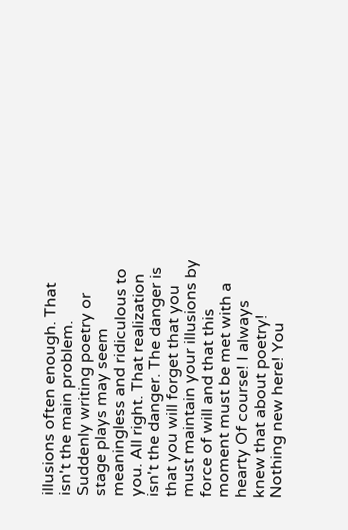illusions often enough. That isn't the main problem. Suddenly writing poetry or stage plays may seem meaningless and ridiculous to you. All right. That realization isn't the danger. The danger is that you will forget that you must maintain your illusions by force of will and that this moment must be met with a hearty Of course! I always knew that about poetry! Nothing new here! You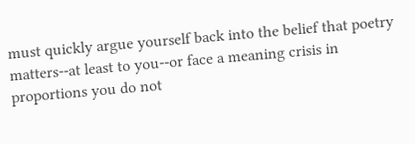must quickly argue yourself back into the belief that poetry matters--at least to you--or face a meaning crisis in proportions you do not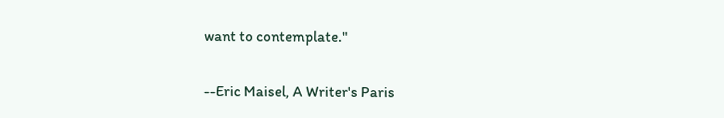want to contemplate."

--Eric Maisel, A Writer's Paris